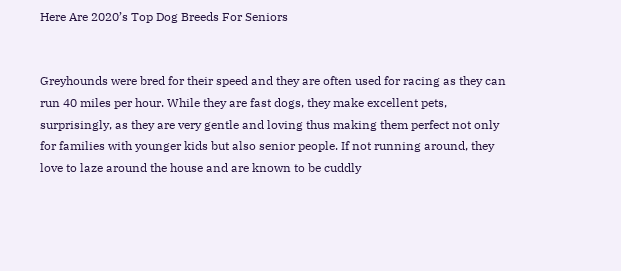Here Are 2020’s Top Dog Breeds For Seniors


Greyhounds were bred for their speed and they are often used for racing as they can run 40 miles per hour. While they are fast dogs, they make excellent pets, surprisingly, as they are very gentle and loving thus making them perfect not only for families with younger kids but also senior people. If not running around, they love to laze around the house and are known to be cuddly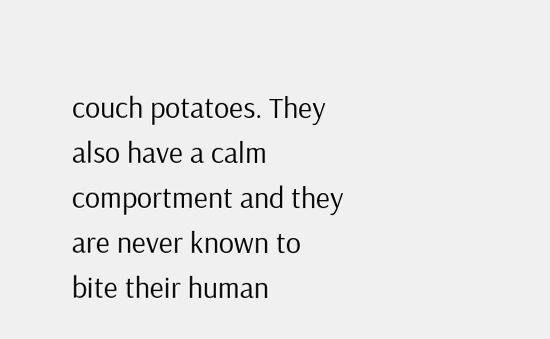couch potatoes. They also have a calm comportment and they are never known to bite their human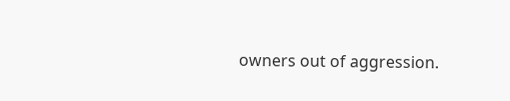owners out of aggression.